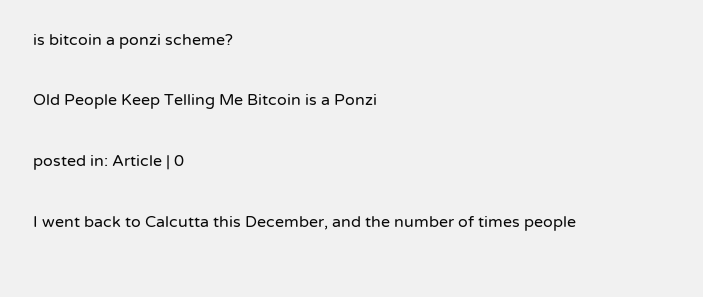is bitcoin a ponzi scheme?

Old People Keep Telling Me Bitcoin is a Ponzi

posted in: Article | 0

I went back to Calcutta this December, and the number of times people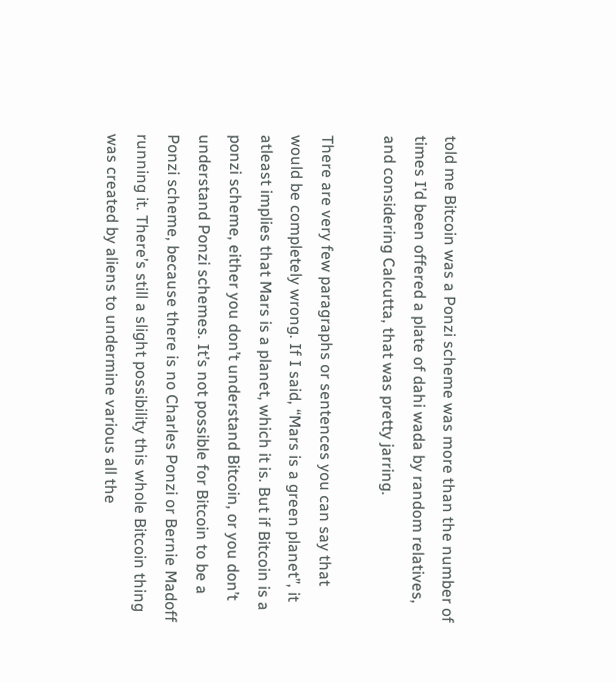told me Bitcoin was a Ponzi scheme was more than the number of times I’d been offered a plate of dahi wada by random relatives, and considering Calcutta, that was pretty jarring.

There are very few paragraphs or sentences you can say that would be completely wrong. If I said, “Mars is a green planet”, it atleast implies that Mars is a planet, which it is. But if Bitcoin is a ponzi scheme, either you don’t understand Bitcoin, or you don’t understand Ponzi schemes. It’s not possible for Bitcoin to be a Ponzi scheme, because there is no Charles Ponzi or Bernie Madoff running it. There’s still a slight possibility this whole Bitcoin thing was created by aliens to undermine various all the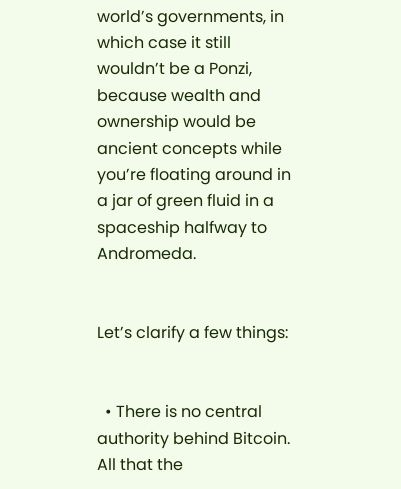world’s governments, in which case it still wouldn’t be a Ponzi, because wealth and ownership would be ancient concepts while you’re floating around in a jar of green fluid in a spaceship halfway to Andromeda.


Let’s clarify a few things:


  • There is no central authority behind Bitcoin. All that the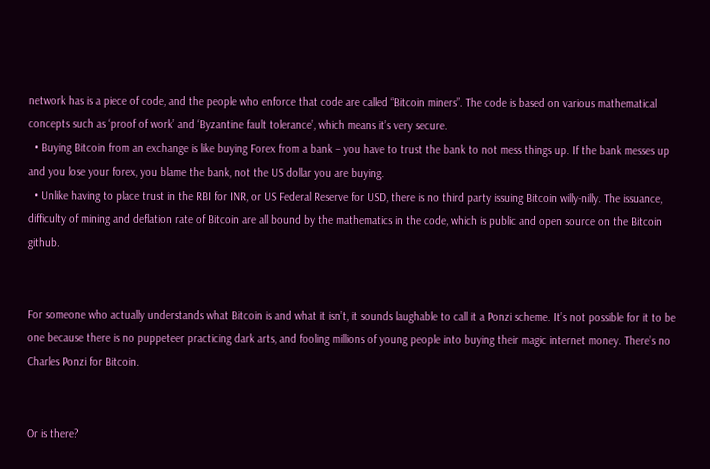network has is a piece of code, and the people who enforce that code are called “Bitcoin miners”. The code is based on various mathematical concepts such as ‘proof of work’ and ‘Byzantine fault tolerance’, which means it’s very secure.
  • Buying Bitcoin from an exchange is like buying Forex from a bank – you have to trust the bank to not mess things up. If the bank messes up and you lose your forex, you blame the bank, not the US dollar you are buying.
  • Unlike having to place trust in the RBI for INR, or US Federal Reserve for USD, there is no third party issuing Bitcoin willy-nilly. The issuance, difficulty of mining and deflation rate of Bitcoin are all bound by the mathematics in the code, which is public and open source on the Bitcoin github.


For someone who actually understands what Bitcoin is and what it isn’t, it sounds laughable to call it a Ponzi scheme. It’s not possible for it to be one because there is no puppeteer practicing dark arts, and fooling millions of young people into buying their magic internet money. There’s no Charles Ponzi for Bitcoin.


Or is there?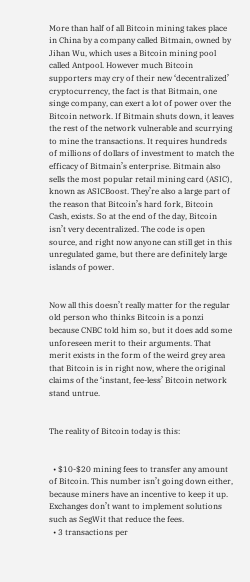More than half of all Bitcoin mining takes place in China by a company called Bitmain, owned by Jihan Wu, which uses a Bitcoin mining pool called Antpool. However much Bitcoin supporters may cry of their new ‘decentralized’ cryptocurrency, the fact is that Bitmain, one singe company, can exert a lot of power over the Bitcoin network. If Bitmain shuts down, it leaves the rest of the network vulnerable and scurrying to mine the transactions. It requires hundreds of millions of dollars of investment to match the efficacy of Bitmain’s enterprise. Bitmain also sells the most popular retail mining card (ASIC), known as ASICBoost. They’re also a large part of the reason that Bitcoin’s hard fork, Bitcoin Cash, exists. So at the end of the day, Bitcoin isn’t very decentralized. The code is open source, and right now anyone can still get in this unregulated game, but there are definitely large islands of power.


Now all this doesn’t really matter for the regular old person who thinks Bitcoin is a ponzi because CNBC told him so, but it does add some unforeseen merit to their arguments. That merit exists in the form of the weird grey area that Bitcoin is in right now, where the original claims of the ‘instant, fee-less’ Bitcoin network stand untrue.


The reality of Bitcoin today is this:


  • $10-$20 mining fees to transfer any amount of Bitcoin. This number isn’t going down either, because miners have an incentive to keep it up. Exchanges don’t want to implement solutions such as SegWit that reduce the fees.
  • 3 transactions per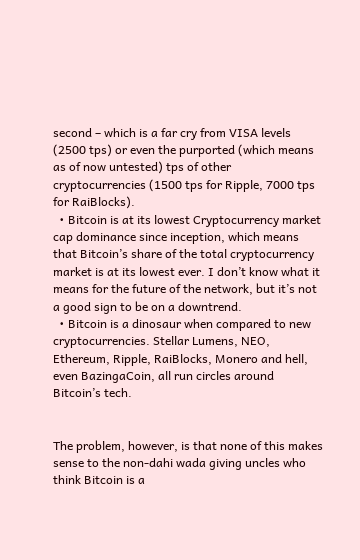second – which is a far cry from VISA levels (2500 tps) or even the purported (which means as of now untested) tps of other cryptocurrencies (1500 tps for Ripple, 7000 tps for RaiBlocks).
  • Bitcoin is at its lowest Cryptocurrency market cap dominance since inception, which means that Bitcoin’s share of the total cryptocurrency market is at its lowest ever. I don’t know what it means for the future of the network, but it’s not a good sign to be on a downtrend.
  • Bitcoin is a dinosaur when compared to new cryptocurrencies. Stellar Lumens, NEO, Ethereum, Ripple, RaiBlocks, Monero and hell, even BazingaCoin, all run circles around Bitcoin’s tech.


The problem, however, is that none of this makes sense to the non-dahi wada giving uncles who think Bitcoin is a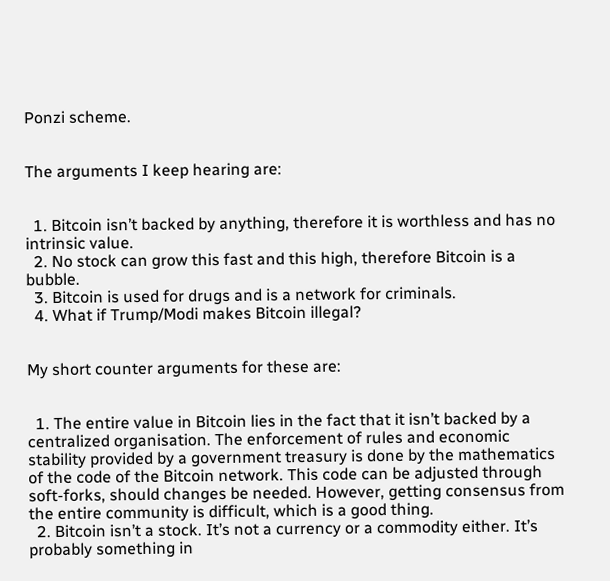Ponzi scheme.


The arguments I keep hearing are:


  1. Bitcoin isn’t backed by anything, therefore it is worthless and has no intrinsic value.
  2. No stock can grow this fast and this high, therefore Bitcoin is a bubble.
  3. Bitcoin is used for drugs and is a network for criminals.
  4. What if Trump/Modi makes Bitcoin illegal?


My short counter arguments for these are:


  1. The entire value in Bitcoin lies in the fact that it isn’t backed by a centralized organisation. The enforcement of rules and economic stability provided by a government treasury is done by the mathematics of the code of the Bitcoin network. This code can be adjusted through soft-forks, should changes be needed. However, getting consensus from the entire community is difficult, which is a good thing.
  2. Bitcoin isn’t a stock. It’s not a currency or a commodity either. It’s probably something in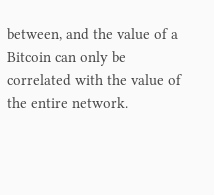between, and the value of a Bitcoin can only be correlated with the value of the entire network.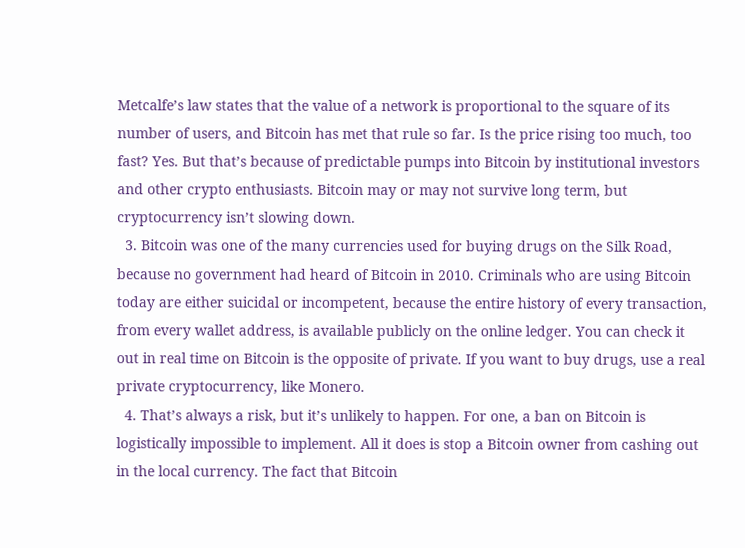Metcalfe’s law states that the value of a network is proportional to the square of its number of users, and Bitcoin has met that rule so far. Is the price rising too much, too fast? Yes. But that’s because of predictable pumps into Bitcoin by institutional investors and other crypto enthusiasts. Bitcoin may or may not survive long term, but cryptocurrency isn’t slowing down.
  3. Bitcoin was one of the many currencies used for buying drugs on the Silk Road, because no government had heard of Bitcoin in 2010. Criminals who are using Bitcoin today are either suicidal or incompetent, because the entire history of every transaction, from every wallet address, is available publicly on the online ledger. You can check it out in real time on Bitcoin is the opposite of private. If you want to buy drugs, use a real private cryptocurrency, like Monero.
  4. That’s always a risk, but it’s unlikely to happen. For one, a ban on Bitcoin is logistically impossible to implement. All it does is stop a Bitcoin owner from cashing out in the local currency. The fact that Bitcoin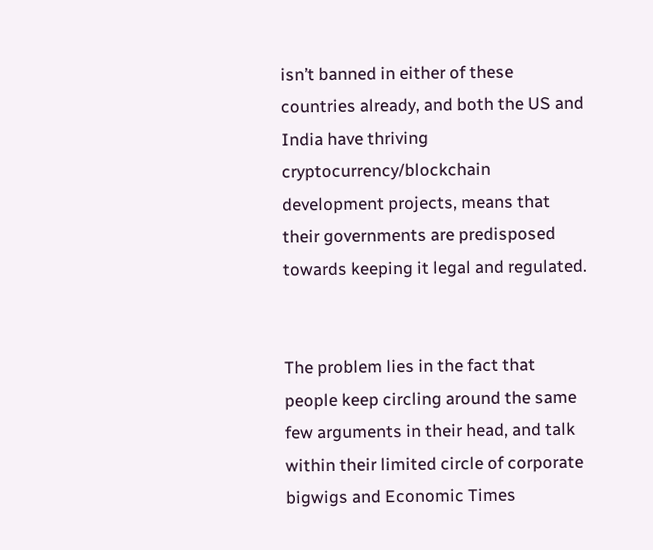isn’t banned in either of these countries already, and both the US and India have thriving cryptocurrency/blockchain development projects, means that their governments are predisposed towards keeping it legal and regulated.


The problem lies in the fact that people keep circling around the same few arguments in their head, and talk within their limited circle of corporate bigwigs and Economic Times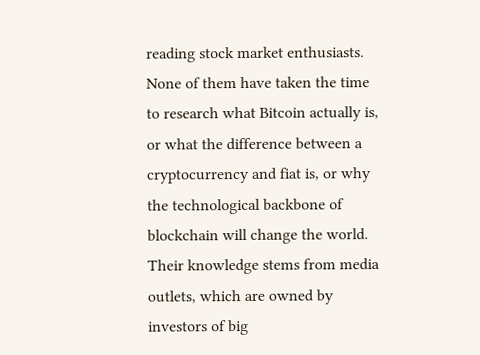reading stock market enthusiasts. None of them have taken the time to research what Bitcoin actually is, or what the difference between a cryptocurrency and fiat is, or why the technological backbone of blockchain will change the world. Their knowledge stems from media outlets, which are owned by investors of big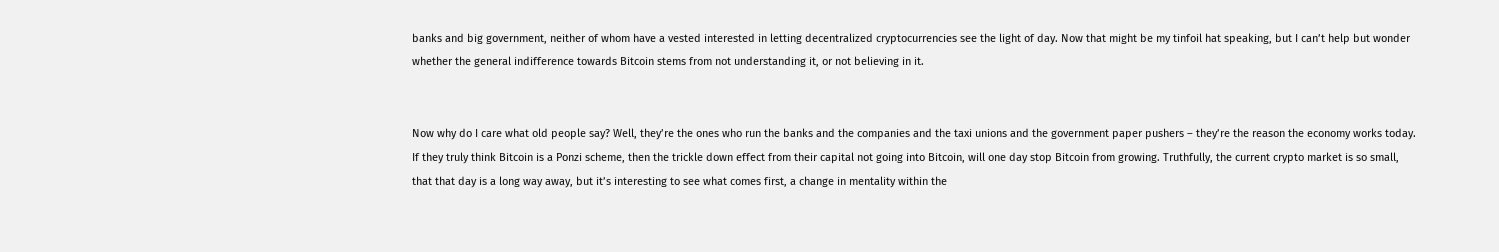banks and big government, neither of whom have a vested interested in letting decentralized cryptocurrencies see the light of day. Now that might be my tinfoil hat speaking, but I can’t help but wonder whether the general indifference towards Bitcoin stems from not understanding it, or not believing in it.


Now why do I care what old people say? Well, they’re the ones who run the banks and the companies and the taxi unions and the government paper pushers – they’re the reason the economy works today. If they truly think Bitcoin is a Ponzi scheme, then the trickle down effect from their capital not going into Bitcoin, will one day stop Bitcoin from growing. Truthfully, the current crypto market is so small, that that day is a long way away, but it’s interesting to see what comes first, a change in mentality within the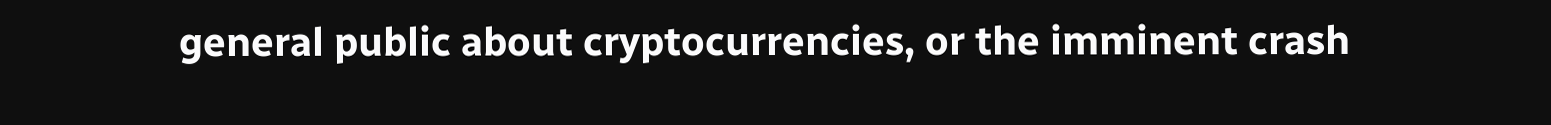general public about cryptocurrencies, or the imminent crash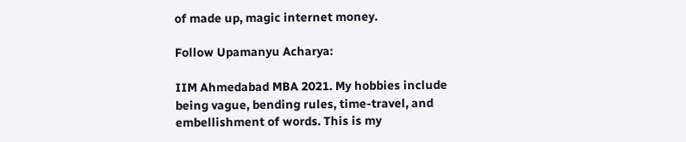of made up, magic internet money.

Follow Upamanyu Acharya:

IIM Ahmedabad MBA 2021. My hobbies include being vague, bending rules, time-travel, and embellishment of words. This is my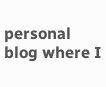personal blog where I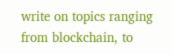write on topics ranging from blockchain, to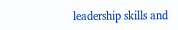leadership skills and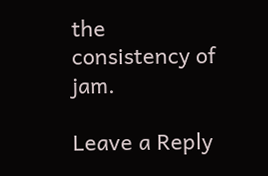the consistency of jam.

Leave a Reply